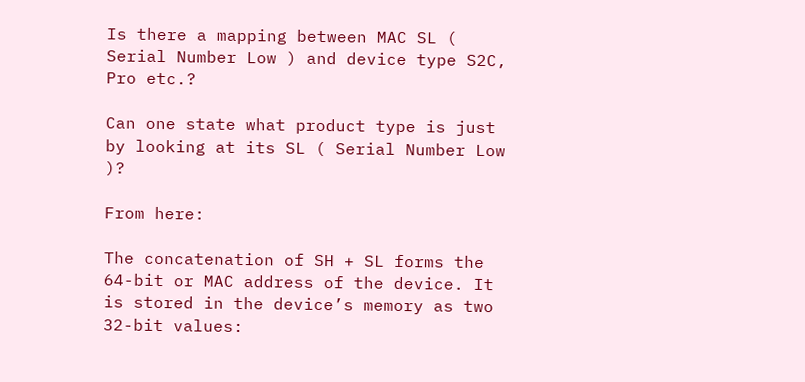Is there a mapping between MAC SL ( Serial Number Low ) and device type S2C, Pro etc.?

Can one state what product type is just by looking at its SL ( Serial Number Low )?

From here:

The concatenation of SH + SL forms the 64-bit or MAC address of the device. It is stored in the device’s memory as two 32-bit values: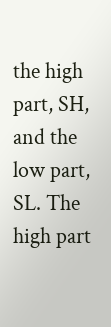the high part, SH, and the low part, SL. The high part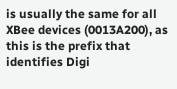is usually the same for all XBee devices (0013A200), as this is the prefix that identifies Digi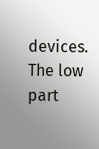devices. The low part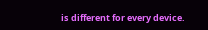is different for every device.